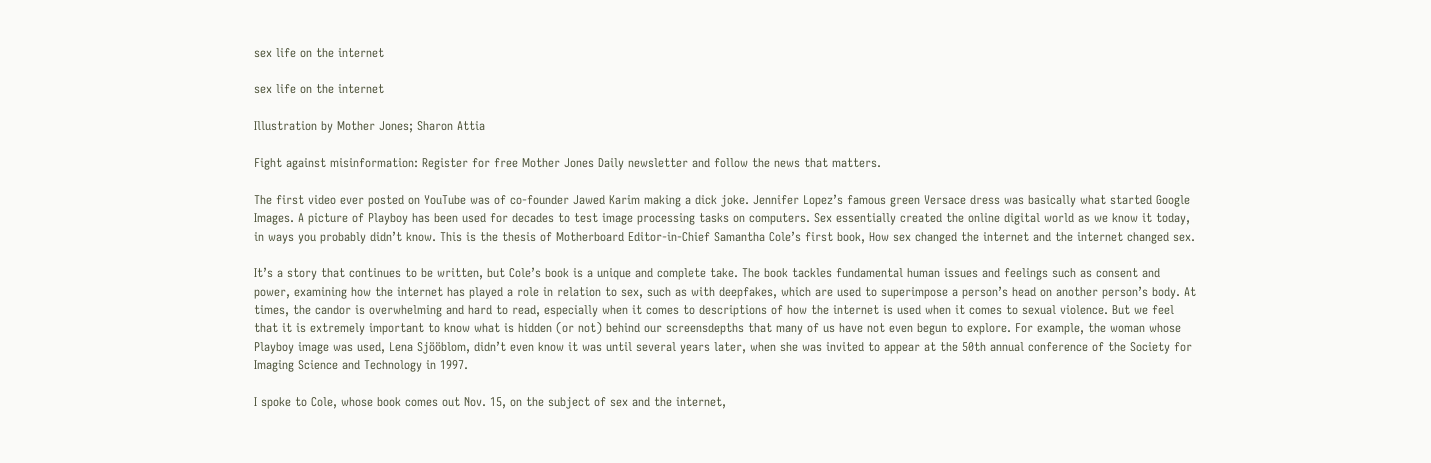sex life on the internet

sex life on the internet

Illustration by Mother Jones; Sharon Attia

Fight against misinformation: Register for free Mother Jones Daily newsletter and follow the news that matters.

The first video ever posted on YouTube was of co-founder Jawed Karim making a dick joke. Jennifer Lopez’s famous green Versace dress was basically what started Google Images. A picture of Playboy has been used for decades to test image processing tasks on computers. Sex essentially created the online digital world as we know it today, in ways you probably didn’t know. This is the thesis of Motherboard Editor-in-Chief Samantha Cole’s first book, How sex changed the internet and the internet changed sex.

It’s a story that continues to be written, but Cole’s book is a unique and complete take. The book tackles fundamental human issues and feelings such as consent and power, examining how the internet has played a role in relation to sex, such as with deepfakes, which are used to superimpose a person’s head on another person’s body. At times, the candor is overwhelming and hard to read, especially when it comes to descriptions of how the internet is used when it comes to sexual violence. But we feel that it is extremely important to know what is hidden (or not) behind our screensdepths that many of us have not even begun to explore. For example, the woman whose Playboy image was used, Lena Sjööblom, didn’t even know it was until several years later, when she was invited to appear at the 50th annual conference of the Society for Imaging Science and Technology in 1997.

I spoke to Cole, whose book comes out Nov. 15, on the subject of sex and the internet,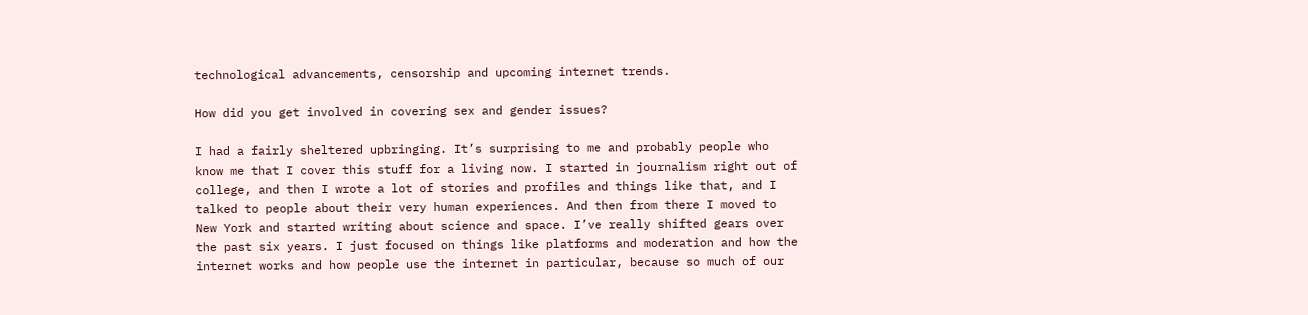technological advancements, censorship and upcoming internet trends.

How did you get involved in covering sex and gender issues?

I had a fairly sheltered upbringing. It’s surprising to me and probably people who know me that I cover this stuff for a living now. I started in journalism right out of college, and then I wrote a lot of stories and profiles and things like that, and I talked to people about their very human experiences. And then from there I moved to New York and started writing about science and space. I’ve really shifted gears over the past six years. I just focused on things like platforms and moderation and how the internet works and how people use the internet in particular, because so much of our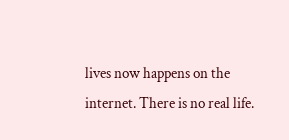lives now happens on the internet. There is no real life.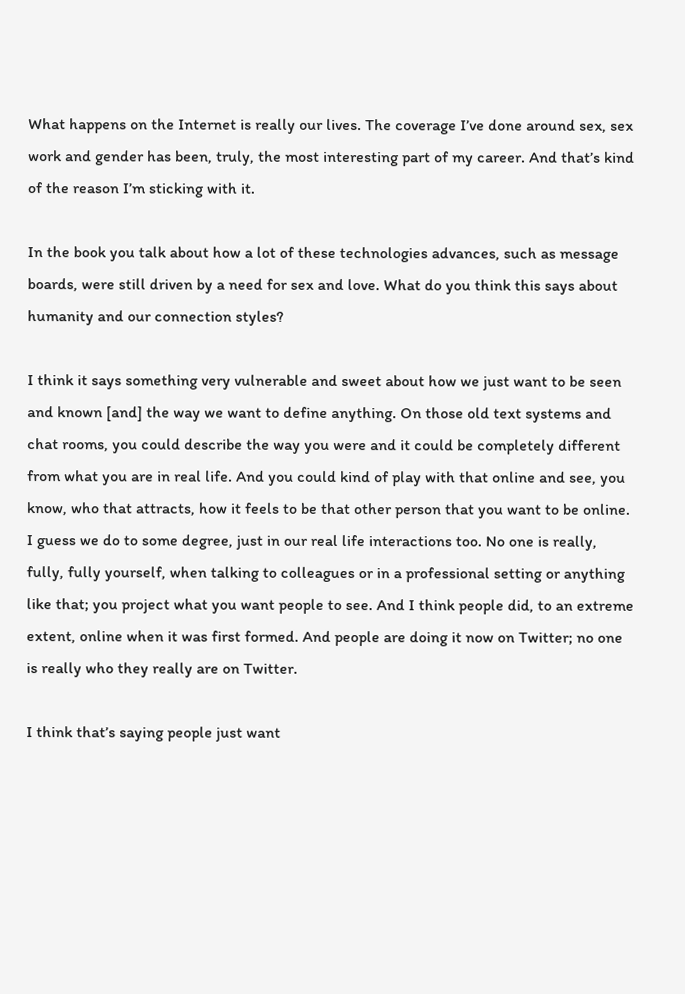What happens on the Internet is really our lives. The coverage I’ve done around sex, sex work and gender has been, truly, the most interesting part of my career. And that’s kind of the reason I’m sticking with it.

In the book you talk about how a lot of these technologies advances, such as message boards, were still driven by a need for sex and love. What do you think this says about humanity and our connection styles?

I think it says something very vulnerable and sweet about how we just want to be seen and known [and] the way we want to define anything. On those old text systems and chat rooms, you could describe the way you were and it could be completely different from what you are in real life. And you could kind of play with that online and see, you know, who that attracts, how it feels to be that other person that you want to be online. I guess we do to some degree, just in our real life interactions too. No one is really, fully, fully yourself, when talking to colleagues or in a professional setting or anything like that; you project what you want people to see. And I think people did, to an extreme extent, online when it was first formed. And people are doing it now on Twitter; no one is really who they really are on Twitter.

I think that’s saying people just want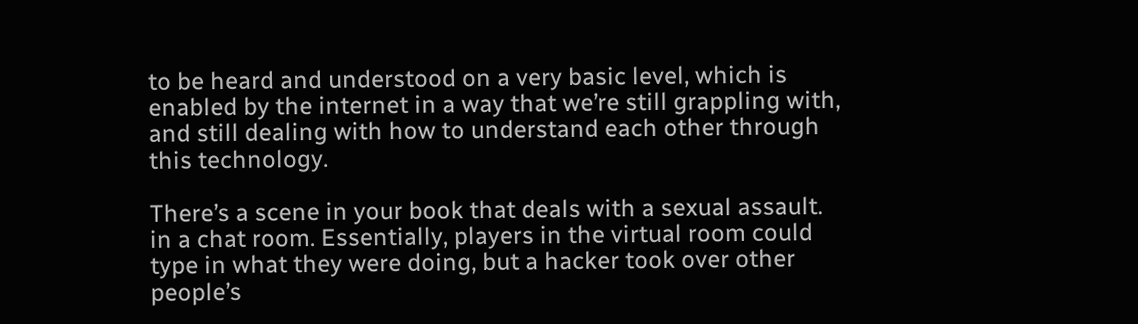to be heard and understood on a very basic level, which is enabled by the internet in a way that we’re still grappling with, and still dealing with how to understand each other through this technology.

There’s a scene in your book that deals with a sexual assault. in a chat room. Essentially, players in the virtual room could type in what they were doing, but a hacker took over other people’s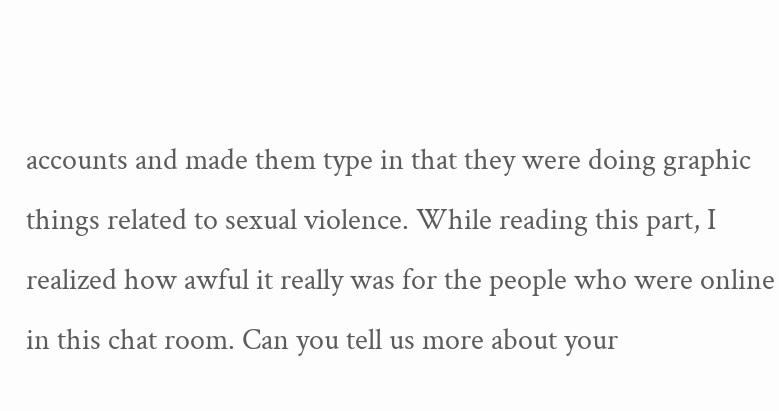accounts and made them type in that they were doing graphic things related to sexual violence. While reading this part, I realized how awful it really was for the people who were online in this chat room. Can you tell us more about your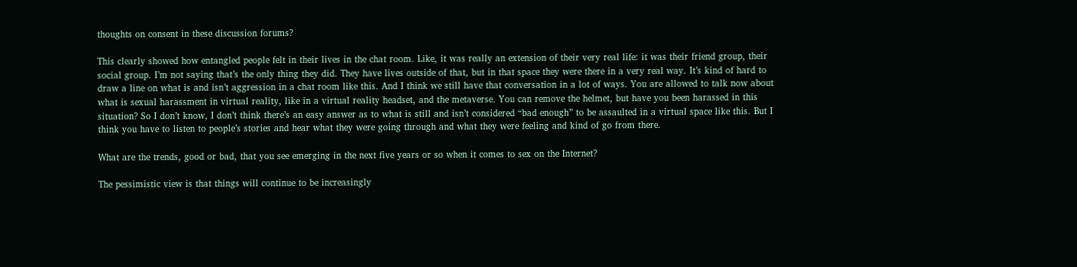thoughts on consent in these discussion forums?

This clearly showed how entangled people felt in their lives in the chat room. Like, it was really an extension of their very real life: it was their friend group, their social group. I’m not saying that’s the only thing they did. They have lives outside of that, but in that space they were there in a very real way. It’s kind of hard to draw a line on what is and isn’t aggression in a chat room like this. And I think we still have that conversation in a lot of ways. You are allowed to talk now about what is sexual harassment in virtual reality, like in a virtual reality headset, and the metaverse. You can remove the helmet, but have you been harassed in this situation? So I don’t know, I don’t think there’s an easy answer as to what is still and isn’t considered “bad enough” to be assaulted in a virtual space like this. But I think you have to listen to people’s stories and hear what they were going through and what they were feeling and kind of go from there.

What are the trends, good or bad, that you see emerging in the next five years or so when it comes to sex on the Internet?

The pessimistic view is that things will continue to be increasingly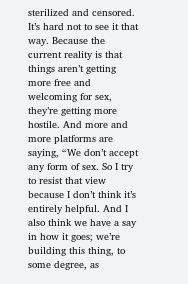sterilized and censored. It’s hard not to see it that way. Because the current reality is that things aren’t getting more free and welcoming for sex, they’re getting more hostile. And more and more platforms are saying, “We don’t accept any form of sex. So I try to resist that view because I don’t think it’s entirely helpful. And I also think we have a say in how it goes; we’re building this thing, to some degree, as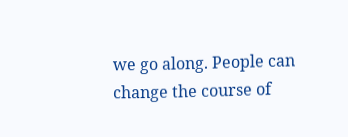we go along. People can change the course of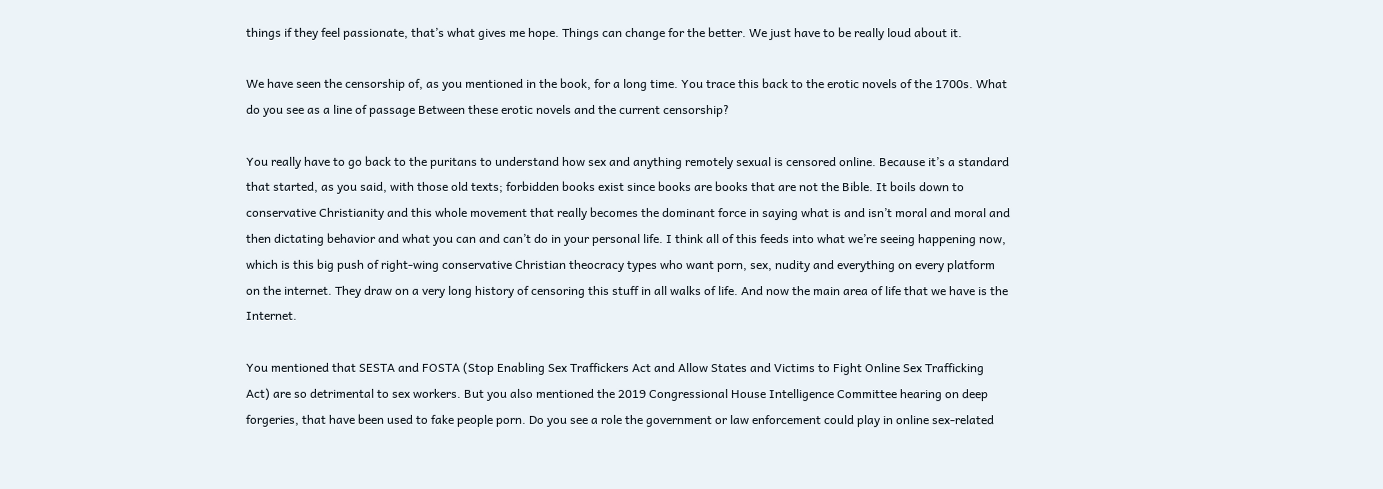things if they feel passionate, that’s what gives me hope. Things can change for the better. We just have to be really loud about it.

We have seen the censorship of, as you mentioned in the book, for a long time. You trace this back to the erotic novels of the 1700s. What do you see as a line of passage Between these erotic novels and the current censorship?

You really have to go back to the puritans to understand how sex and anything remotely sexual is censored online. Because it’s a standard that started, as you said, with those old texts; forbidden books exist since books are books that are not the Bible. It boils down to conservative Christianity and this whole movement that really becomes the dominant force in saying what is and isn’t moral and moral and then dictating behavior and what you can and can’t do in your personal life. I think all of this feeds into what we’re seeing happening now, which is this big push of right-wing conservative Christian theocracy types who want porn, sex, nudity and everything on every platform on the internet. They draw on a very long history of censoring this stuff in all walks of life. And now the main area of life that we have is the Internet.

You mentioned that SESTA and FOSTA (Stop Enabling Sex Traffickers Act and Allow States and Victims to Fight Online Sex Trafficking Act) are so detrimental to sex workers. But you also mentioned the 2019 Congressional House Intelligence Committee hearing on deep forgeries, that have been used to fake people porn. Do you see a role the government or law enforcement could play in online sex-related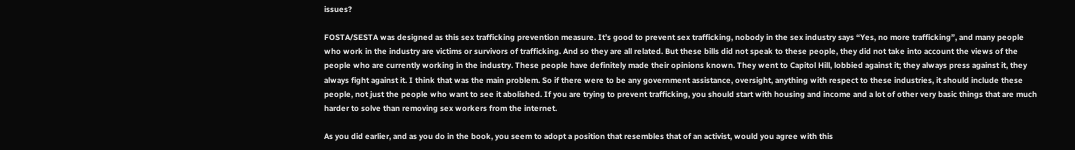issues?

FOSTA/SESTA was designed as this sex trafficking prevention measure. It’s good to prevent sex trafficking, nobody in the sex industry says “Yes, no more trafficking”, and many people who work in the industry are victims or survivors of trafficking. And so they are all related. But these bills did not speak to these people, they did not take into account the views of the people who are currently working in the industry. These people have definitely made their opinions known. They went to Capitol Hill, lobbied against it; they always press against it, they always fight against it. I think that was the main problem. So if there were to be any government assistance, oversight, anything with respect to these industries, it should include these people, not just the people who want to see it abolished. If you are trying to prevent trafficking, you should start with housing and income and a lot of other very basic things that are much harder to solve than removing sex workers from the internet.

As you did earlier, and as you do in the book, you seem to adopt a position that resembles that of an activist, would you agree with this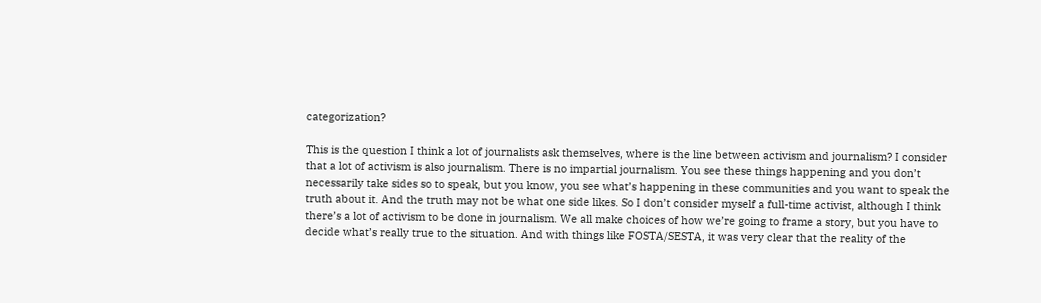categorization?

This is the question I think a lot of journalists ask themselves, where is the line between activism and journalism? I consider that a lot of activism is also journalism. There is no impartial journalism. You see these things happening and you don’t necessarily take sides so to speak, but you know, you see what’s happening in these communities and you want to speak the truth about it. And the truth may not be what one side likes. So I don’t consider myself a full-time activist, although I think there’s a lot of activism to be done in journalism. We all make choices of how we’re going to frame a story, but you have to decide what’s really true to the situation. And with things like FOSTA/SESTA, it was very clear that the reality of the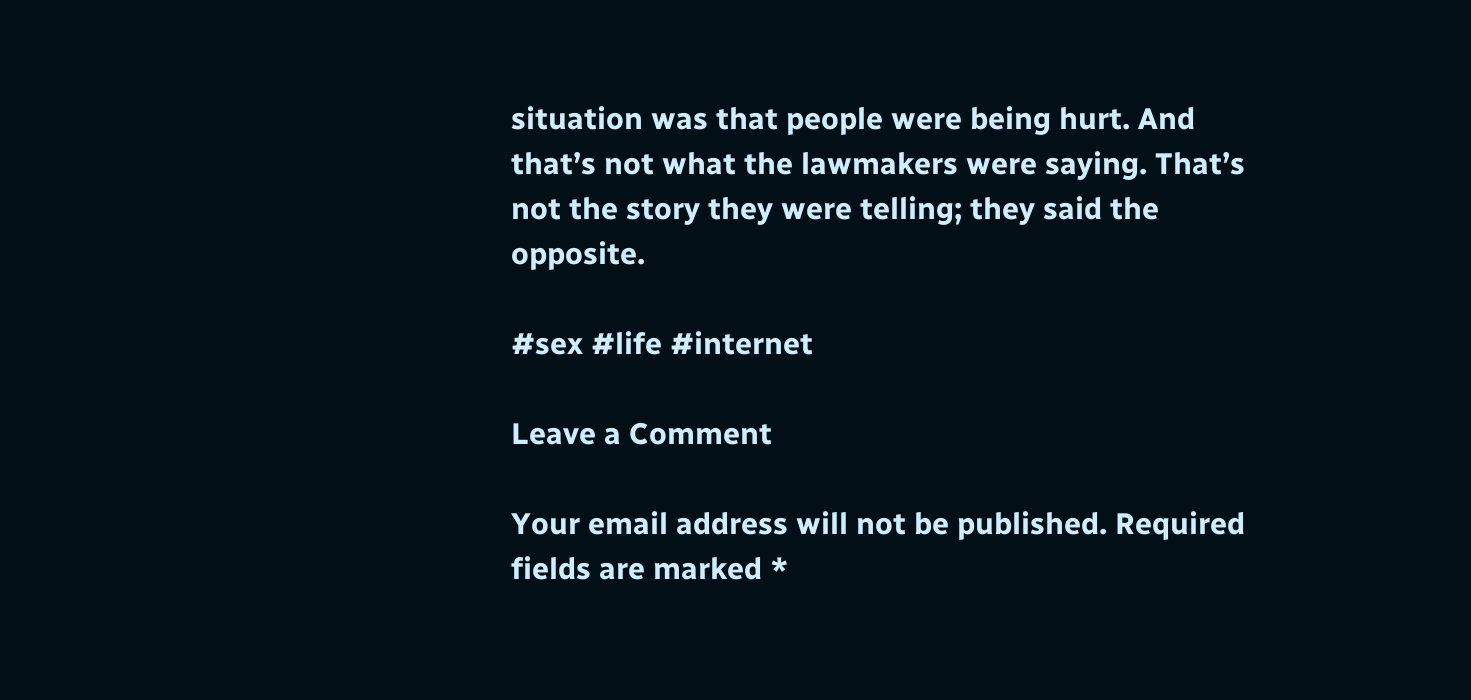situation was that people were being hurt. And that’s not what the lawmakers were saying. That’s not the story they were telling; they said the opposite.

#sex #life #internet

Leave a Comment

Your email address will not be published. Required fields are marked *